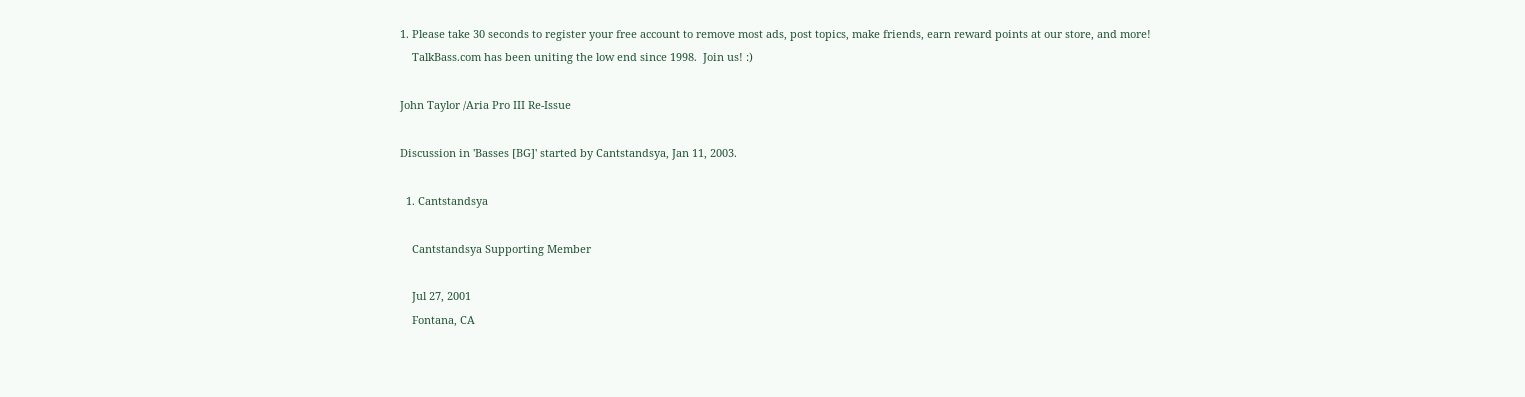1. Please take 30 seconds to register your free account to remove most ads, post topics, make friends, earn reward points at our store, and more!
    TalkBass.com has been uniting the low end since 1998.  Join us! :)

John Taylor /Aria Pro III Re-Issue

Discussion in 'Basses [BG]' started by Cantstandsya, Jan 11, 2003.

  1. Cantstandsya

    Cantstandsya Supporting Member

    Jul 27, 2001
    Fontana, CA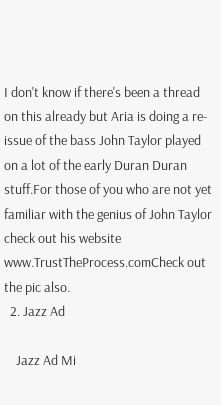I don't know if there's been a thread on this already but Aria is doing a re-issue of the bass John Taylor played on a lot of the early Duran Duran stuff.For those of you who are not yet familiar with the genius of John Taylor check out his website www.TrustTheProcess.comCheck out the pic also.
  2. Jazz Ad

    Jazz Ad Mi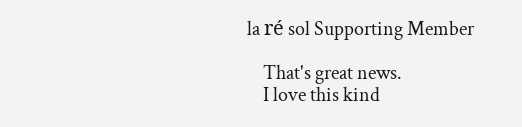la ré sol Supporting Member

    That's great news.
    I love this kind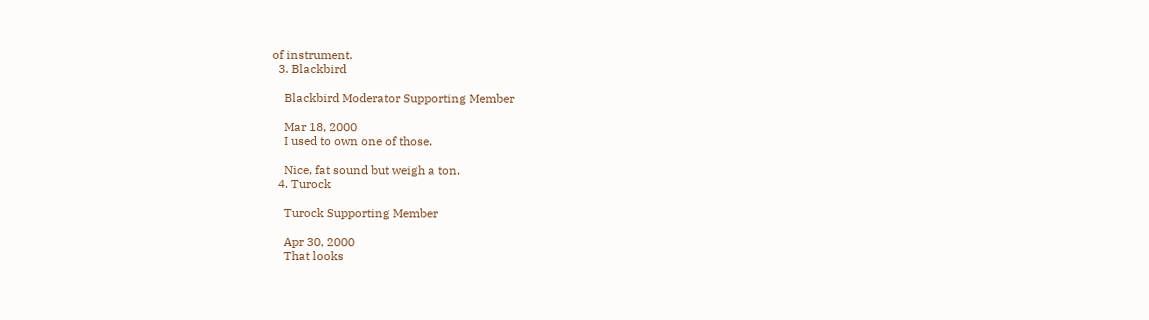of instrument.
  3. Blackbird

    Blackbird Moderator Supporting Member

    Mar 18, 2000
    I used to own one of those.

    Nice, fat sound but weigh a ton.
  4. Turock

    Turock Supporting Member

    Apr 30, 2000
    That looks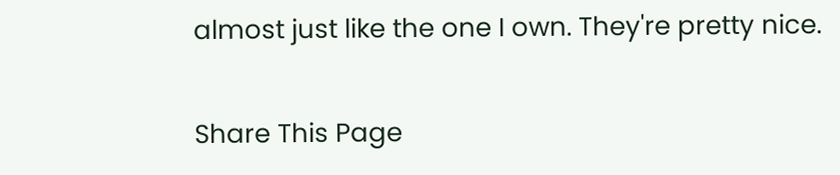almost just like the one I own. They're pretty nice.

Share This Page